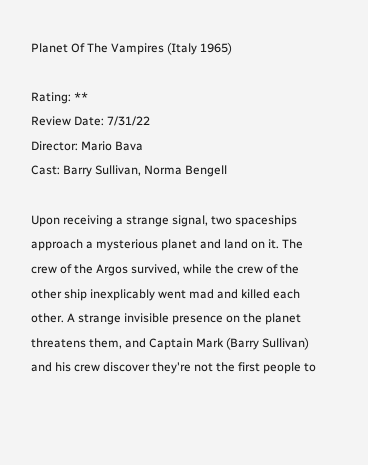Planet Of The Vampires (Italy 1965)

Rating: **
Review Date: 7/31/22
Director: Mario Bava
Cast: Barry Sullivan, Norma Bengell

Upon receiving a strange signal, two spaceships approach a mysterious planet and land on it. The crew of the Argos survived, while the crew of the other ship inexplicably went mad and killed each other. A strange invisible presence on the planet threatens them, and Captain Mark (Barry Sullivan) and his crew discover they're not the first people to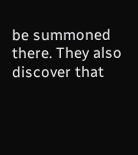be summoned there. They also discover that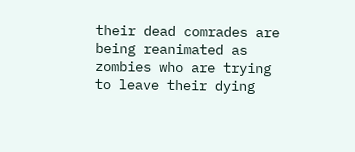their dead comrades are being reanimated as zombies who are trying to leave their dying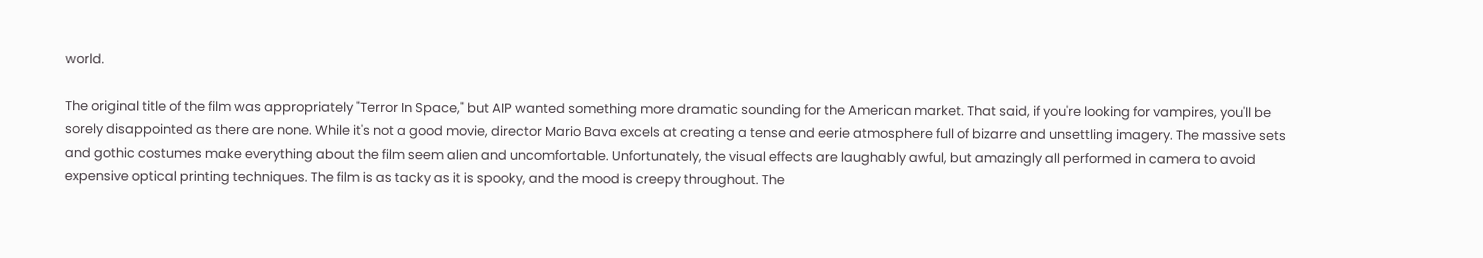world.

The original title of the film was appropriately "Terror In Space," but AIP wanted something more dramatic sounding for the American market. That said, if you're looking for vampires, you'll be sorely disappointed as there are none. While it's not a good movie, director Mario Bava excels at creating a tense and eerie atmosphere full of bizarre and unsettling imagery. The massive sets and gothic costumes make everything about the film seem alien and uncomfortable. Unfortunately, the visual effects are laughably awful, but amazingly all performed in camera to avoid expensive optical printing techniques. The film is as tacky as it is spooky, and the mood is creepy throughout. The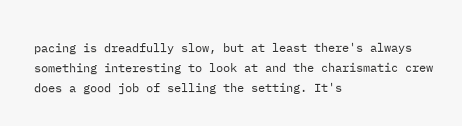pacing is dreadfully slow, but at least there's always something interesting to look at and the charismatic crew does a good job of selling the setting. It's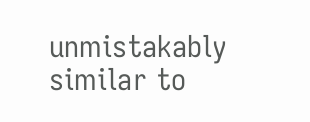unmistakably similar to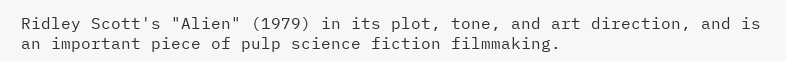Ridley Scott's "Alien" (1979) in its plot, tone, and art direction, and is an important piece of pulp science fiction filmmaking.